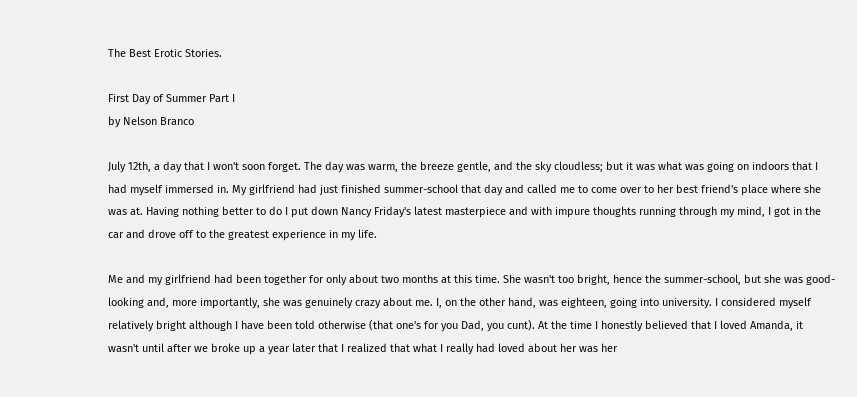The Best Erotic Stories.

First Day of Summer Part I
by Nelson Branco

July 12th, a day that I won't soon forget. The day was warm, the breeze gentle, and the sky cloudless; but it was what was going on indoors that I had myself immersed in. My girlfriend had just finished summer-school that day and called me to come over to her best friend's place where she was at. Having nothing better to do I put down Nancy Friday's latest masterpiece and with impure thoughts running through my mind, I got in the car and drove off to the greatest experience in my life.

Me and my girlfriend had been together for only about two months at this time. She wasn't too bright, hence the summer-school, but she was good-looking and, more importantly, she was genuinely crazy about me. I, on the other hand, was eighteen, going into university. I considered myself relatively bright although I have been told otherwise (that one's for you Dad, you cunt). At the time I honestly believed that I loved Amanda, it wasn't until after we broke up a year later that I realized that what I really had loved about her was her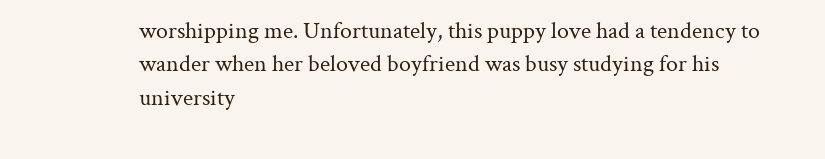worshipping me. Unfortunately, this puppy love had a tendency to wander when her beloved boyfriend was busy studying for his university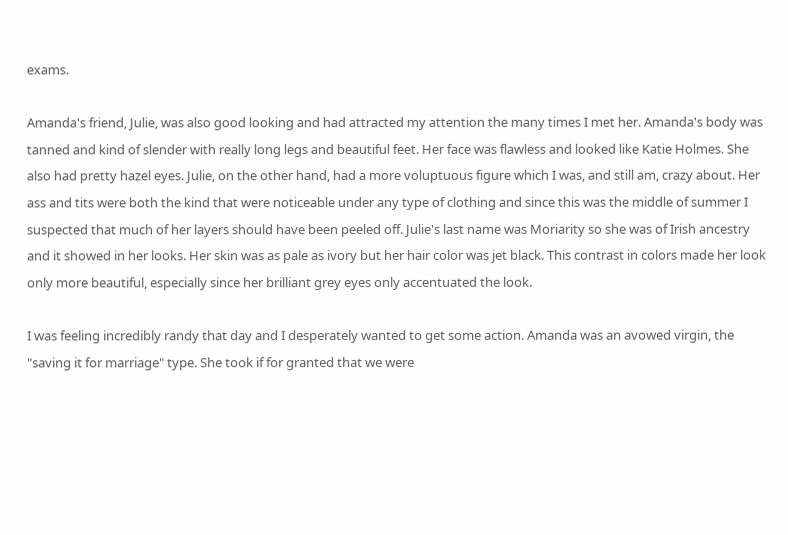exams.

Amanda's friend, Julie, was also good looking and had attracted my attention the many times I met her. Amanda's body was tanned and kind of slender with really long legs and beautiful feet. Her face was flawless and looked like Katie Holmes. She also had pretty hazel eyes. Julie, on the other hand, had a more voluptuous figure which I was, and still am, crazy about. Her ass and tits were both the kind that were noticeable under any type of clothing and since this was the middle of summer I suspected that much of her layers should have been peeled off. Julie's last name was Moriarity so she was of Irish ancestry and it showed in her looks. Her skin was as pale as ivory but her hair color was jet black. This contrast in colors made her look only more beautiful, especially since her brilliant grey eyes only accentuated the look.

I was feeling incredibly randy that day and I desperately wanted to get some action. Amanda was an avowed virgin, the "saving it for marriage" type. She took if for granted that we were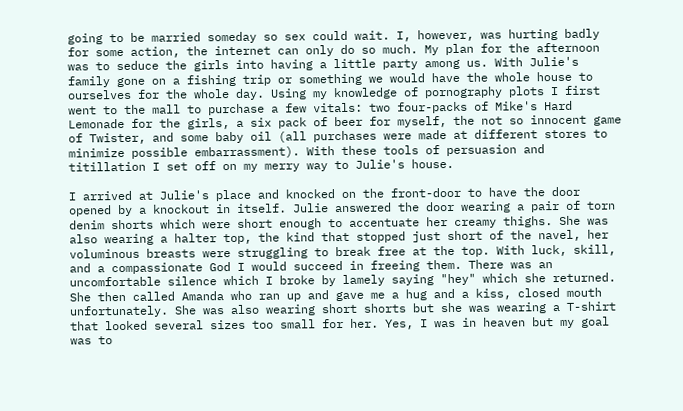going to be married someday so sex could wait. I, however, was hurting badly for some action, the internet can only do so much. My plan for the afternoon was to seduce the girls into having a little party among us. With Julie's family gone on a fishing trip or something we would have the whole house to ourselves for the whole day. Using my knowledge of pornography plots I first went to the mall to purchase a few vitals: two four-packs of Mike's Hard Lemonade for the girls, a six pack of beer for myself, the not so innocent game of Twister, and some baby oil (all purchases were made at different stores to minimize possible embarrassment). With these tools of persuasion and titillation I set off on my merry way to Julie's house.

I arrived at Julie's place and knocked on the front-door to have the door opened by a knockout in itself. Julie answered the door wearing a pair of torn denim shorts which were short enough to accentuate her creamy thighs. She was also wearing a halter top, the kind that stopped just short of the navel, her voluminous breasts were struggling to break free at the top. With luck, skill, and a compassionate God I would succeed in freeing them. There was an uncomfortable silence which I broke by lamely saying "hey" which she returned. She then called Amanda who ran up and gave me a hug and a kiss, closed mouth unfortunately. She was also wearing short shorts but she was wearing a T-shirt that looked several sizes too small for her. Yes, I was in heaven but my goal was to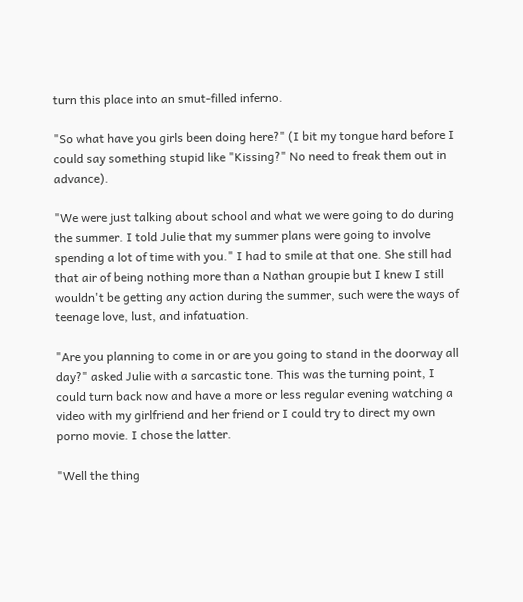turn this place into an smut-filled inferno.

"So what have you girls been doing here?" (I bit my tongue hard before I could say something stupid like "Kissing?" No need to freak them out in advance).

"We were just talking about school and what we were going to do during the summer. I told Julie that my summer plans were going to involve spending a lot of time with you." I had to smile at that one. She still had that air of being nothing more than a Nathan groupie but I knew I still wouldn't be getting any action during the summer, such were the ways of teenage love, lust, and infatuation.

"Are you planning to come in or are you going to stand in the doorway all day?" asked Julie with a sarcastic tone. This was the turning point, I could turn back now and have a more or less regular evening watching a video with my girlfriend and her friend or I could try to direct my own porno movie. I chose the latter.

"Well the thing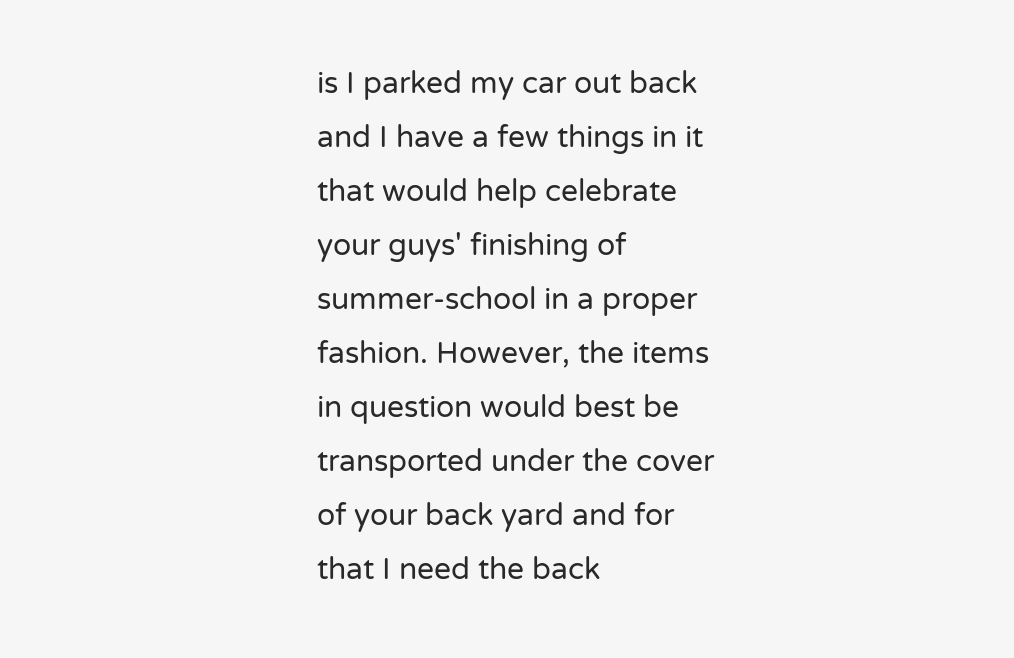is I parked my car out back and I have a few things in it that would help celebrate your guys' finishing of summer-school in a proper fashion. However, the items in question would best be transported under the cover of your back yard and for that I need the back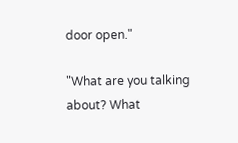door open."

"What are you talking about? What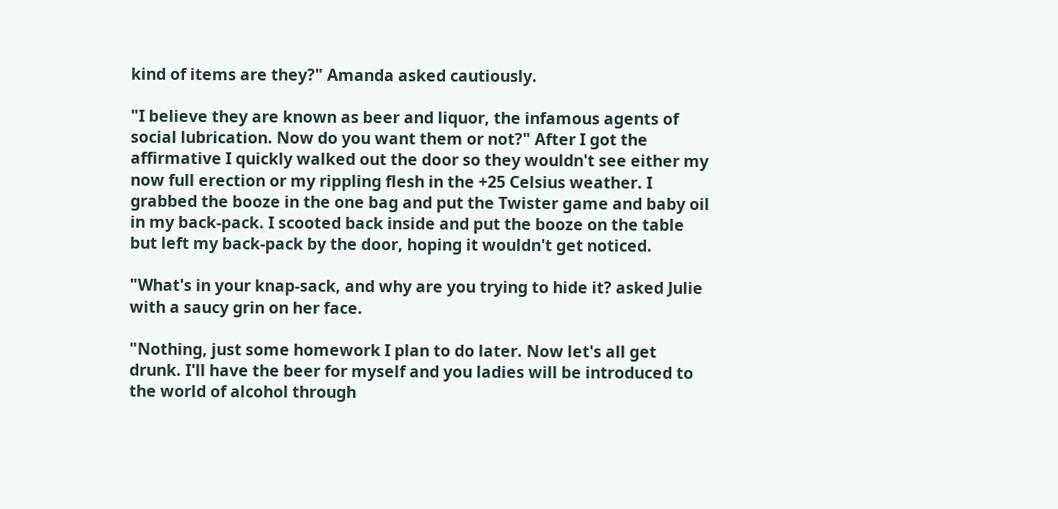kind of items are they?" Amanda asked cautiously.

"I believe they are known as beer and liquor, the infamous agents of social lubrication. Now do you want them or not?" After I got the affirmative I quickly walked out the door so they wouldn't see either my now full erection or my rippling flesh in the +25 Celsius weather. I grabbed the booze in the one bag and put the Twister game and baby oil in my back-pack. I scooted back inside and put the booze on the table but left my back-pack by the door, hoping it wouldn't get noticed.

"What's in your knap-sack, and why are you trying to hide it? asked Julie with a saucy grin on her face.

"Nothing, just some homework I plan to do later. Now let's all get drunk. I'll have the beer for myself and you ladies will be introduced to the world of alcohol through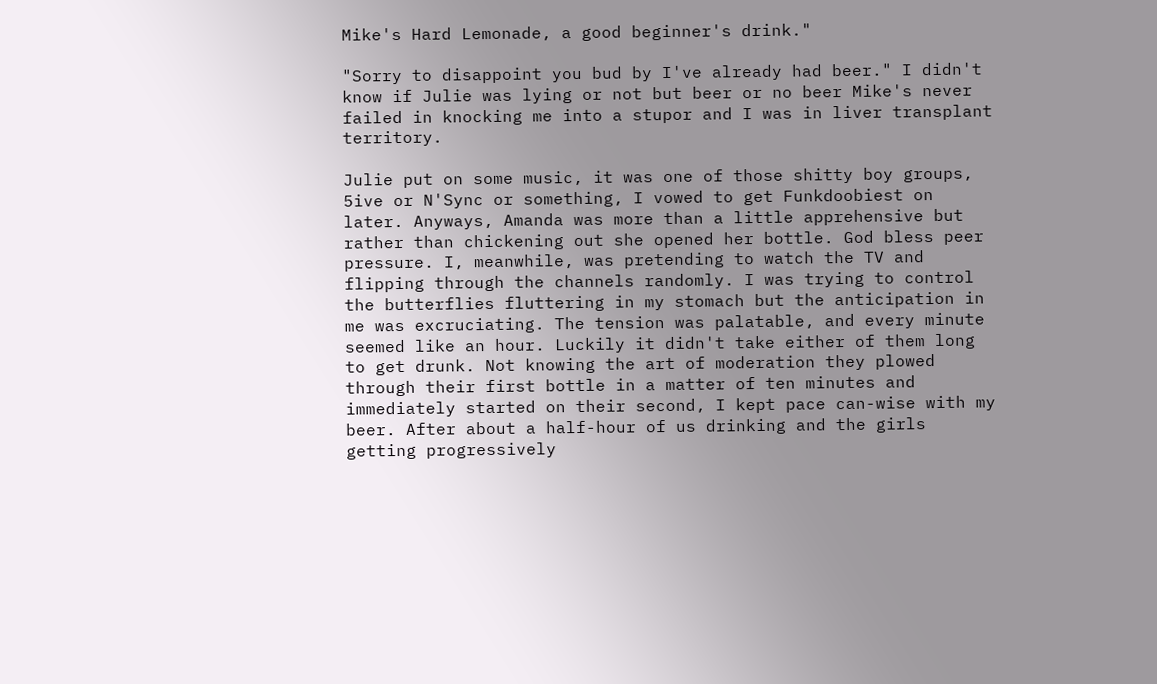Mike's Hard Lemonade, a good beginner's drink."

"Sorry to disappoint you bud by I've already had beer." I didn't know if Julie was lying or not but beer or no beer Mike's never failed in knocking me into a stupor and I was in liver transplant territory.

Julie put on some music, it was one of those shitty boy groups, 5ive or N'Sync or something, I vowed to get Funkdoobiest on later. Anyways, Amanda was more than a little apprehensive but rather than chickening out she opened her bottle. God bless peer pressure. I, meanwhile, was pretending to watch the TV and flipping through the channels randomly. I was trying to control the butterflies fluttering in my stomach but the anticipation in me was excruciating. The tension was palatable, and every minute seemed like an hour. Luckily it didn't take either of them long to get drunk. Not knowing the art of moderation they plowed through their first bottle in a matter of ten minutes and immediately started on their second, I kept pace can-wise with my beer. After about a half-hour of us drinking and the girls getting progressively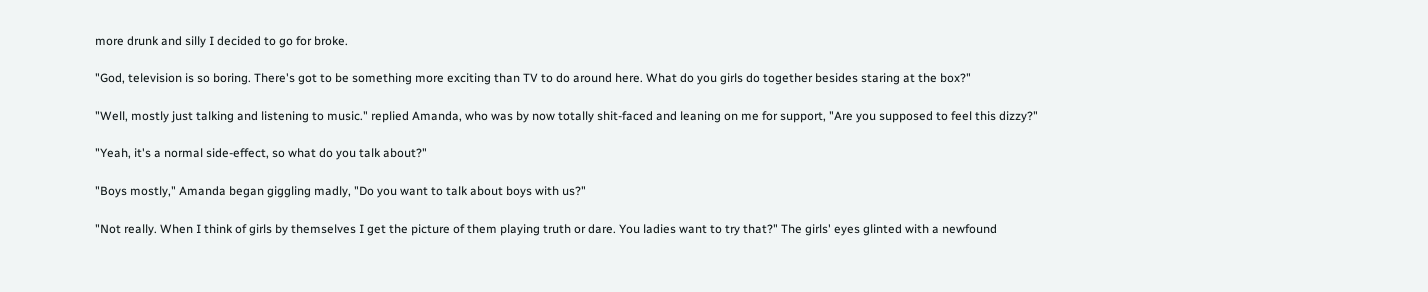more drunk and silly I decided to go for broke.

"God, television is so boring. There's got to be something more exciting than TV to do around here. What do you girls do together besides staring at the box?"

"Well, mostly just talking and listening to music." replied Amanda, who was by now totally shit-faced and leaning on me for support, "Are you supposed to feel this dizzy?"

"Yeah, it's a normal side-effect, so what do you talk about?"

"Boys mostly," Amanda began giggling madly, "Do you want to talk about boys with us?"

"Not really. When I think of girls by themselves I get the picture of them playing truth or dare. You ladies want to try that?" The girls' eyes glinted with a newfound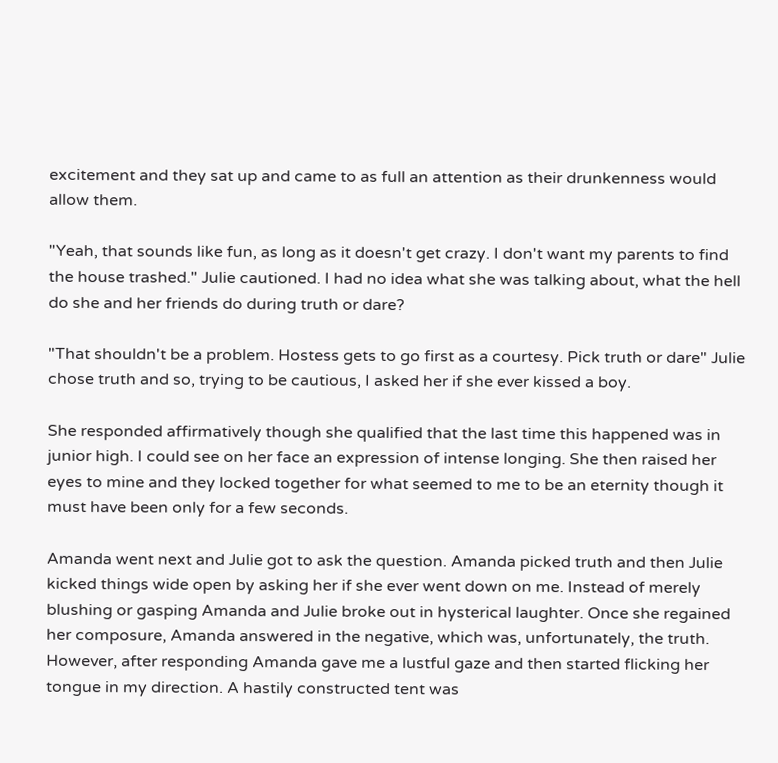excitement and they sat up and came to as full an attention as their drunkenness would allow them.

"Yeah, that sounds like fun, as long as it doesn't get crazy. I don't want my parents to find the house trashed." Julie cautioned. I had no idea what she was talking about, what the hell do she and her friends do during truth or dare?

"That shouldn't be a problem. Hostess gets to go first as a courtesy. Pick truth or dare" Julie chose truth and so, trying to be cautious, I asked her if she ever kissed a boy.

She responded affirmatively though she qualified that the last time this happened was in junior high. I could see on her face an expression of intense longing. She then raised her eyes to mine and they locked together for what seemed to me to be an eternity though it must have been only for a few seconds.

Amanda went next and Julie got to ask the question. Amanda picked truth and then Julie kicked things wide open by asking her if she ever went down on me. Instead of merely blushing or gasping Amanda and Julie broke out in hysterical laughter. Once she regained her composure, Amanda answered in the negative, which was, unfortunately, the truth. However, after responding Amanda gave me a lustful gaze and then started flicking her tongue in my direction. A hastily constructed tent was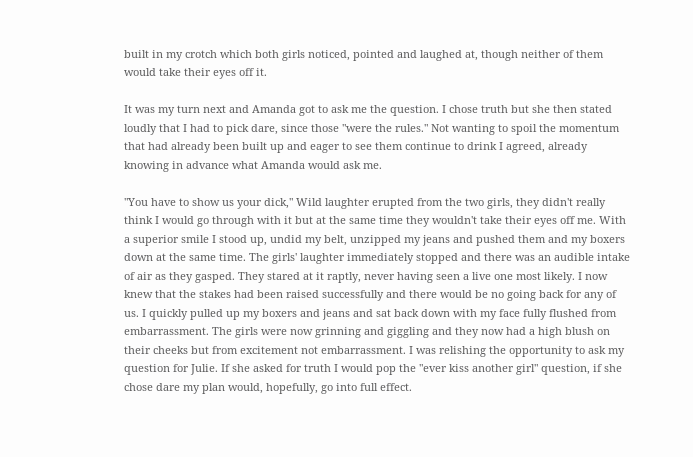built in my crotch which both girls noticed, pointed and laughed at, though neither of them would take their eyes off it.

It was my turn next and Amanda got to ask me the question. I chose truth but she then stated loudly that I had to pick dare, since those "were the rules." Not wanting to spoil the momentum that had already been built up and eager to see them continue to drink I agreed, already knowing in advance what Amanda would ask me.

"You have to show us your dick," Wild laughter erupted from the two girls, they didn't really think I would go through with it but at the same time they wouldn't take their eyes off me. With a superior smile I stood up, undid my belt, unzipped my jeans and pushed them and my boxers down at the same time. The girls' laughter immediately stopped and there was an audible intake of air as they gasped. They stared at it raptly, never having seen a live one most likely. I now knew that the stakes had been raised successfully and there would be no going back for any of us. I quickly pulled up my boxers and jeans and sat back down with my face fully flushed from embarrassment. The girls were now grinning and giggling and they now had a high blush on their cheeks but from excitement not embarrassment. I was relishing the opportunity to ask my question for Julie. If she asked for truth I would pop the "ever kiss another girl" question, if she chose dare my plan would, hopefully, go into full effect.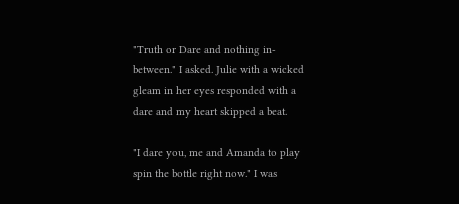"Truth or Dare and nothing in-between." I asked. Julie with a wicked gleam in her eyes responded with a dare and my heart skipped a beat.

"I dare you, me and Amanda to play spin the bottle right now." I was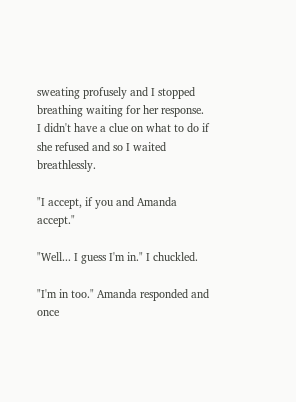sweating profusely and I stopped breathing waiting for her response. I didn't have a clue on what to do if she refused and so I waited breathlessly.

"I accept, if you and Amanda accept."

"Well... I guess I'm in." I chuckled.

"I'm in too." Amanda responded and once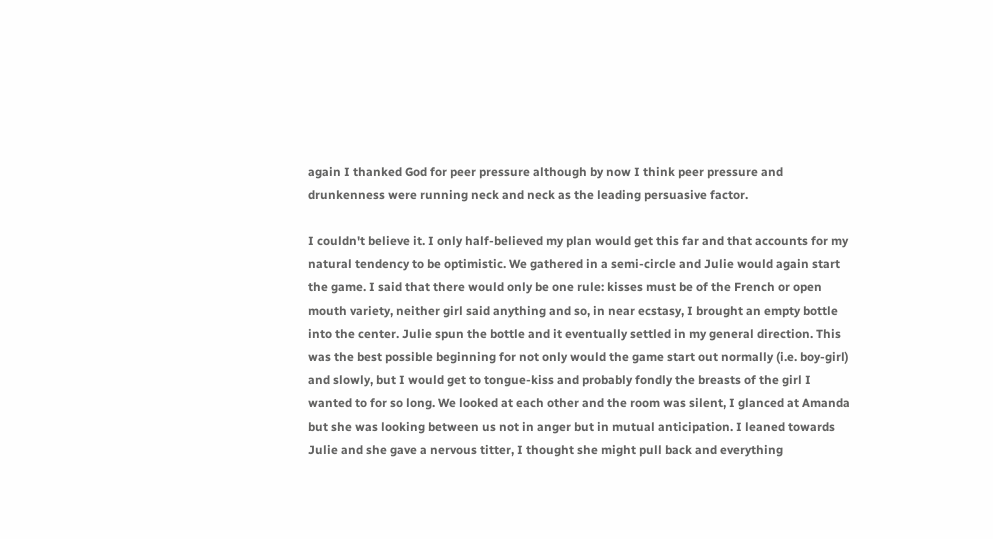again I thanked God for peer pressure although by now I think peer pressure and drunkenness were running neck and neck as the leading persuasive factor.

I couldn't believe it. I only half-believed my plan would get this far and that accounts for my natural tendency to be optimistic. We gathered in a semi-circle and Julie would again start the game. I said that there would only be one rule: kisses must be of the French or open mouth variety, neither girl said anything and so, in near ecstasy, I brought an empty bottle into the center. Julie spun the bottle and it eventually settled in my general direction. This was the best possible beginning for not only would the game start out normally (i.e. boy-girl) and slowly, but I would get to tongue-kiss and probably fondly the breasts of the girl I wanted to for so long. We looked at each other and the room was silent, I glanced at Amanda but she was looking between us not in anger but in mutual anticipation. I leaned towards Julie and she gave a nervous titter, I thought she might pull back and everything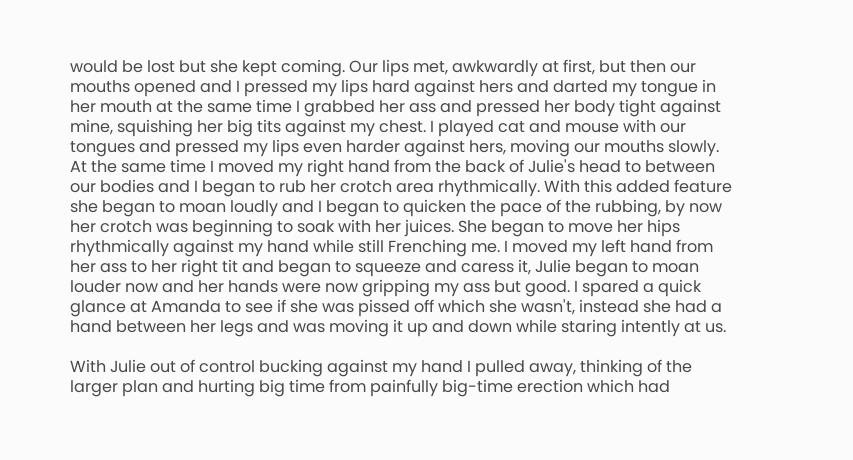would be lost but she kept coming. Our lips met, awkwardly at first, but then our mouths opened and I pressed my lips hard against hers and darted my tongue in her mouth at the same time I grabbed her ass and pressed her body tight against mine, squishing her big tits against my chest. I played cat and mouse with our tongues and pressed my lips even harder against hers, moving our mouths slowly. At the same time I moved my right hand from the back of Julie's head to between our bodies and I began to rub her crotch area rhythmically. With this added feature she began to moan loudly and I began to quicken the pace of the rubbing, by now her crotch was beginning to soak with her juices. She began to move her hips rhythmically against my hand while still Frenching me. I moved my left hand from her ass to her right tit and began to squeeze and caress it, Julie began to moan louder now and her hands were now gripping my ass but good. I spared a quick glance at Amanda to see if she was pissed off which she wasn't, instead she had a hand between her legs and was moving it up and down while staring intently at us.

With Julie out of control bucking against my hand I pulled away, thinking of the larger plan and hurting big time from painfully big-time erection which had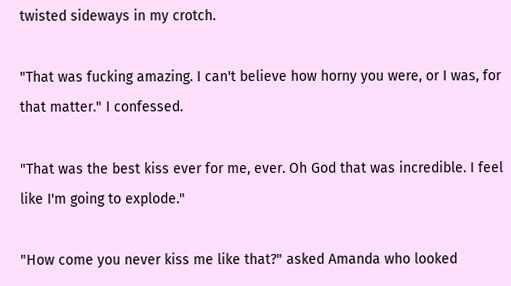twisted sideways in my crotch.

"That was fucking amazing. I can't believe how horny you were, or I was, for that matter." I confessed.

"That was the best kiss ever for me, ever. Oh God that was incredible. I feel like I'm going to explode."

"How come you never kiss me like that?" asked Amanda who looked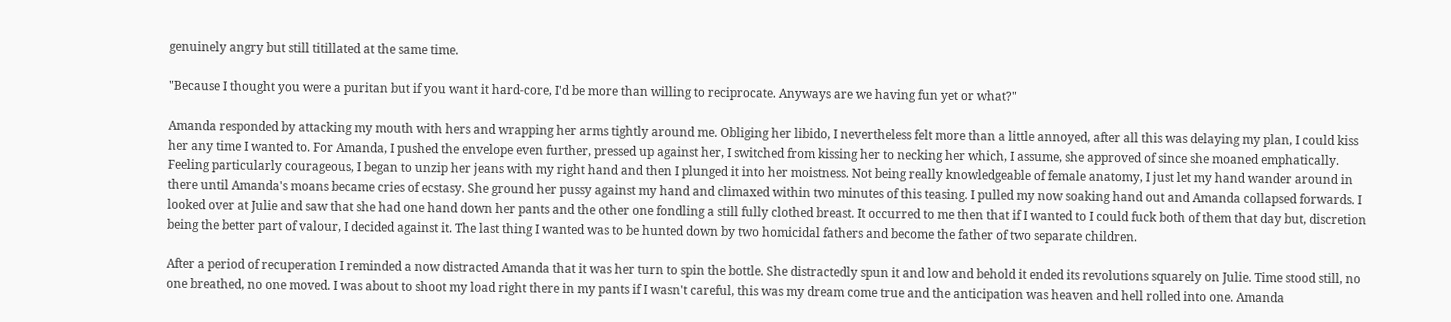genuinely angry but still titillated at the same time.

"Because I thought you were a puritan but if you want it hard-core, I'd be more than willing to reciprocate. Anyways are we having fun yet or what?"

Amanda responded by attacking my mouth with hers and wrapping her arms tightly around me. Obliging her libido, I nevertheless felt more than a little annoyed, after all this was delaying my plan, I could kiss her any time I wanted to. For Amanda, I pushed the envelope even further, pressed up against her, I switched from kissing her to necking her which, I assume, she approved of since she moaned emphatically. Feeling particularly courageous, I began to unzip her jeans with my right hand and then I plunged it into her moistness. Not being really knowledgeable of female anatomy, I just let my hand wander around in there until Amanda's moans became cries of ecstasy. She ground her pussy against my hand and climaxed within two minutes of this teasing. I pulled my now soaking hand out and Amanda collapsed forwards. I looked over at Julie and saw that she had one hand down her pants and the other one fondling a still fully clothed breast. It occurred to me then that if I wanted to I could fuck both of them that day but, discretion being the better part of valour, I decided against it. The last thing I wanted was to be hunted down by two homicidal fathers and become the father of two separate children.

After a period of recuperation I reminded a now distracted Amanda that it was her turn to spin the bottle. She distractedly spun it and low and behold it ended its revolutions squarely on Julie. Time stood still, no one breathed, no one moved. I was about to shoot my load right there in my pants if I wasn't careful, this was my dream come true and the anticipation was heaven and hell rolled into one. Amanda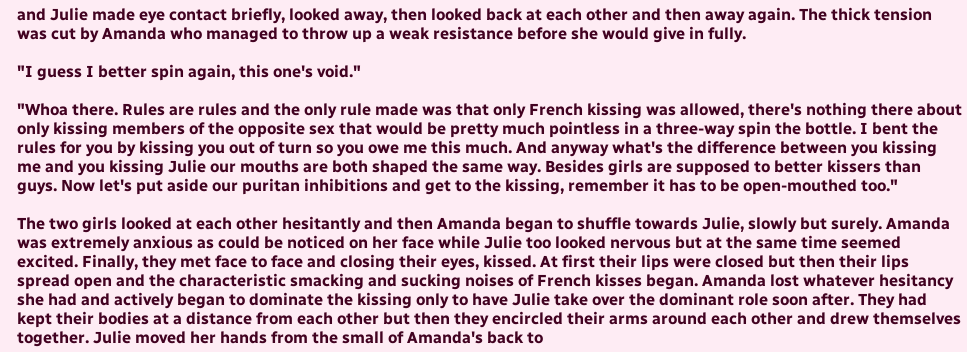and Julie made eye contact briefly, looked away, then looked back at each other and then away again. The thick tension was cut by Amanda who managed to throw up a weak resistance before she would give in fully.

"I guess I better spin again, this one's void."

"Whoa there. Rules are rules and the only rule made was that only French kissing was allowed, there's nothing there about only kissing members of the opposite sex that would be pretty much pointless in a three-way spin the bottle. I bent the rules for you by kissing you out of turn so you owe me this much. And anyway what's the difference between you kissing me and you kissing Julie our mouths are both shaped the same way. Besides girls are supposed to better kissers than guys. Now let's put aside our puritan inhibitions and get to the kissing, remember it has to be open-mouthed too."

The two girls looked at each other hesitantly and then Amanda began to shuffle towards Julie, slowly but surely. Amanda was extremely anxious as could be noticed on her face while Julie too looked nervous but at the same time seemed excited. Finally, they met face to face and closing their eyes, kissed. At first their lips were closed but then their lips spread open and the characteristic smacking and sucking noises of French kisses began. Amanda lost whatever hesitancy she had and actively began to dominate the kissing only to have Julie take over the dominant role soon after. They had kept their bodies at a distance from each other but then they encircled their arms around each other and drew themselves together. Julie moved her hands from the small of Amanda's back to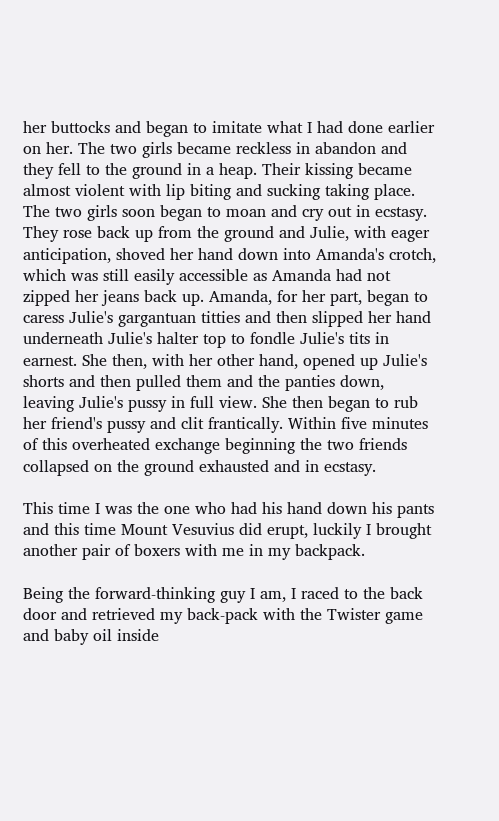her buttocks and began to imitate what I had done earlier on her. The two girls became reckless in abandon and they fell to the ground in a heap. Their kissing became almost violent with lip biting and sucking taking place. The two girls soon began to moan and cry out in ecstasy. They rose back up from the ground and Julie, with eager anticipation, shoved her hand down into Amanda's crotch, which was still easily accessible as Amanda had not zipped her jeans back up. Amanda, for her part, began to caress Julie's gargantuan titties and then slipped her hand underneath Julie's halter top to fondle Julie's tits in earnest. She then, with her other hand, opened up Julie's shorts and then pulled them and the panties down, leaving Julie's pussy in full view. She then began to rub her friend's pussy and clit frantically. Within five minutes of this overheated exchange beginning the two friends collapsed on the ground exhausted and in ecstasy.

This time I was the one who had his hand down his pants and this time Mount Vesuvius did erupt, luckily I brought another pair of boxers with me in my backpack.

Being the forward-thinking guy I am, I raced to the back door and retrieved my back-pack with the Twister game and baby oil inside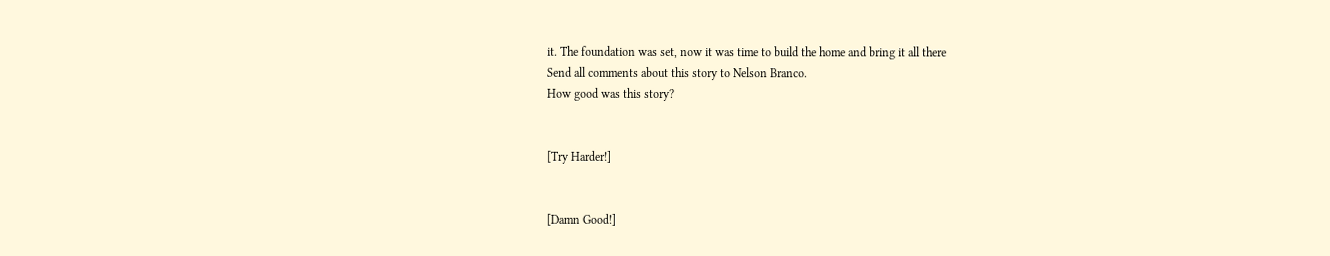it. The foundation was set, now it was time to build the home and bring it all there
Send all comments about this story to Nelson Branco.
How good was this story?


[Try Harder!]


[Damn Good!]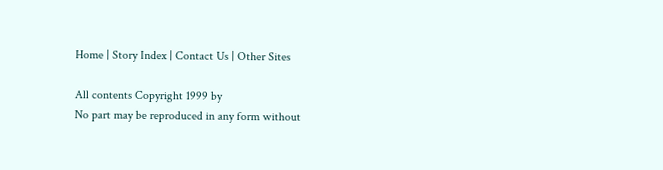Home | Story Index | Contact Us | Other Sites

All contents Copyright 1999 by
No part may be reproduced in any form without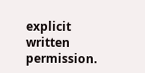explicit written permission.